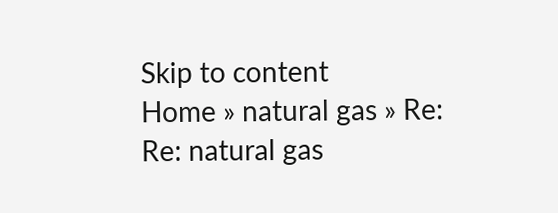Skip to content
Home » natural gas » Re: Re: natural gas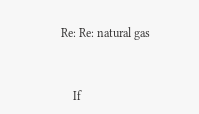Re: Re: natural gas


    If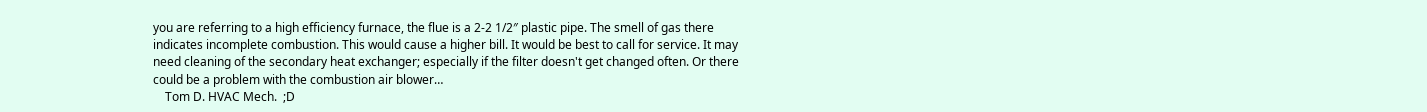you are referring to a high efficiency furnace, the flue is a 2-2 1/2″ plastic pipe. The smell of gas there indicates incomplete combustion. This would cause a higher bill. It would be best to call for service. It may need cleaning of the secondary heat exchanger; especially if the filter doesn't get changed often. Or there could be a problem with the combustion air blower…
    Tom D. HVAC Mech.  ;D